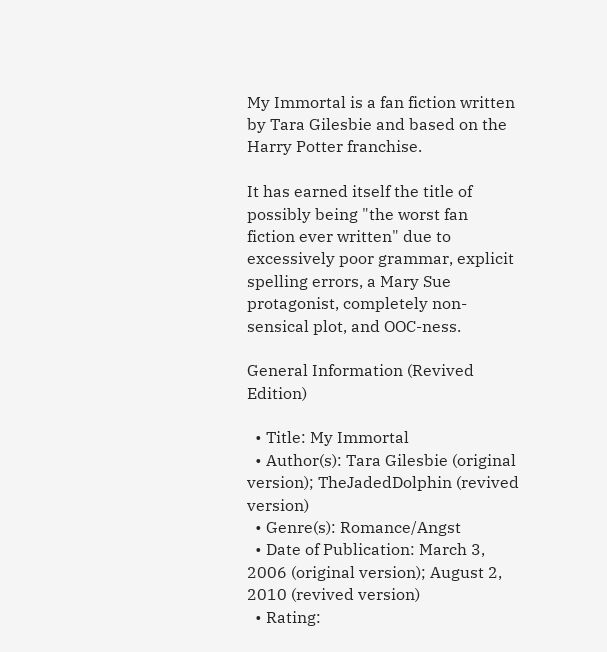My Immortal is a fan fiction written by Tara Gilesbie and based on the Harry Potter franchise.

It has earned itself the title of possibly being "the worst fan fiction ever written" due to excessively poor grammar, explicit spelling errors, a Mary Sue protagonist, completely non-sensical plot, and OOC-ness.

General Information (Revived Edition)

  • Title: My Immortal
  • Author(s): Tara Gilesbie (original version); TheJadedDolphin (revived version)
  • Genre(s): Romance/Angst
  • Date of Publication: March 3, 2006 (original version); August 2, 2010 (revived version)
  • Rating: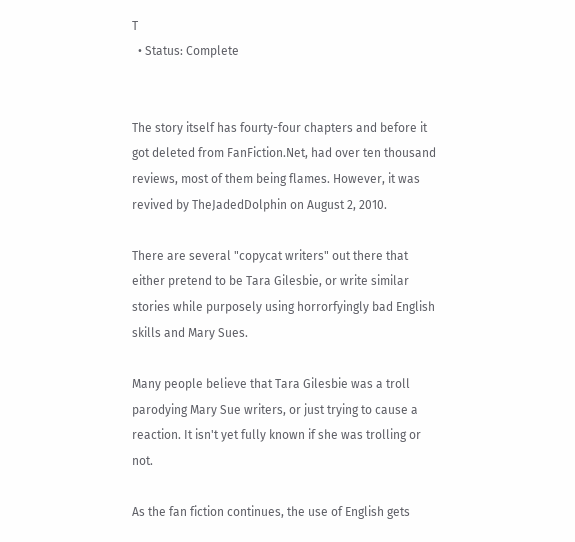T
  • Status: Complete


The story itself has fourty-four chapters and before it got deleted from FanFiction.Net, had over ten thousand reviews, most of them being flames. However, it was revived by TheJadedDolphin on August 2, 2010.

There are several "copycat writers" out there that either pretend to be Tara Gilesbie, or write similar stories while purposely using horrorfyingly bad English skills and Mary Sues.

Many people believe that Tara Gilesbie was a troll parodying Mary Sue writers, or just trying to cause a reaction. It isn't yet fully known if she was trolling or not.

As the fan fiction continues, the use of English gets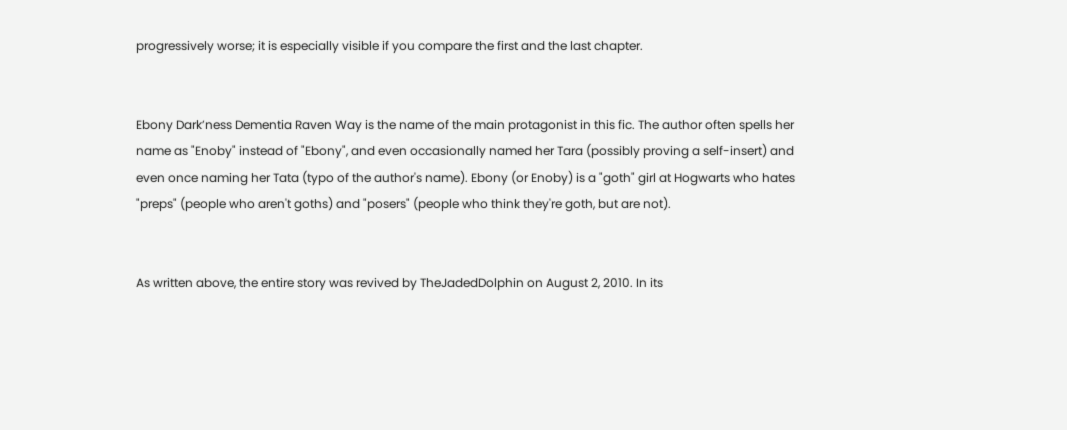progressively worse; it is especially visible if you compare the first and the last chapter.


Ebony Dark’ness Dementia Raven Way is the name of the main protagonist in this fic. The author often spells her name as "Enoby" instead of "Ebony", and even occasionally named her Tara (possibly proving a self-insert) and even once naming her Tata (typo of the author's name). Ebony (or Enoby) is a "goth" girl at Hogwarts who hates "preps" (people who aren't goths) and "posers" (people who think they're goth, but are not).


As written above, the entire story was revived by TheJadedDolphin on August 2, 2010. In its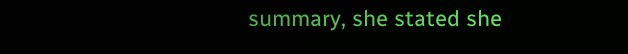summary, she stated she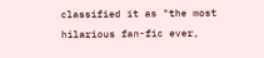classified it as "the most hilarious fan-fic ever,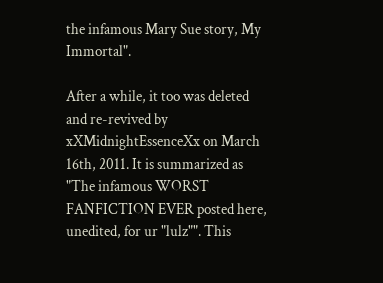the infamous Mary Sue story, My Immortal".

After a while, it too was deleted and re-revived by xXMidnightEssenceXx on March 16th, 2011. It is summarized as "The infamous WORST FANFICTION EVER posted here, unedited, for ur "lulz"". This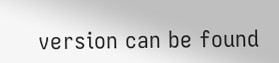version can be found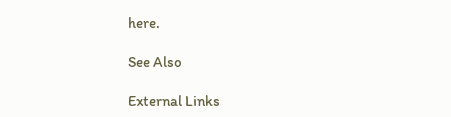here.

See Also

External Links